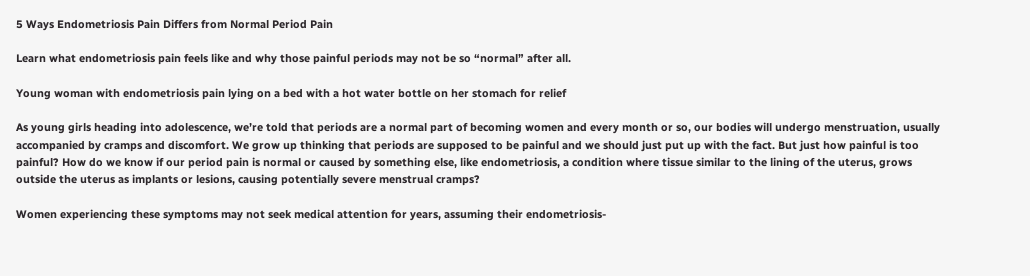5 Ways Endometriosis Pain Differs from Normal Period Pain

Learn what endometriosis pain feels like and why those painful periods may not be so “normal” after all.

Young woman with endometriosis pain lying on a bed with a hot water bottle on her stomach for relief

As young girls heading into adolescence, we’re told that periods are a normal part of becoming women and every month or so, our bodies will undergo menstruation, usually accompanied by cramps and discomfort. We grow up thinking that periods are supposed to be painful and we should just put up with the fact. But just how painful is too painful? How do we know if our period pain is normal or caused by something else, like endometriosis, a condition where tissue similar to the lining of the uterus, grows outside the uterus as implants or lesions, causing potentially severe menstrual cramps?

Women experiencing these symptoms may not seek medical attention for years, assuming their endometriosis-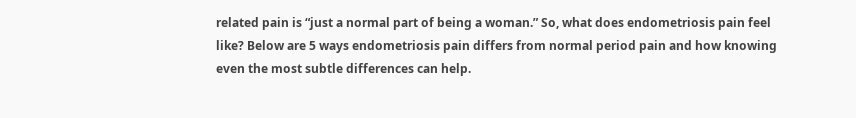related pain is “just a normal part of being a woman.” So, what does endometriosis pain feel like? Below are 5 ways endometriosis pain differs from normal period pain and how knowing even the most subtle differences can help.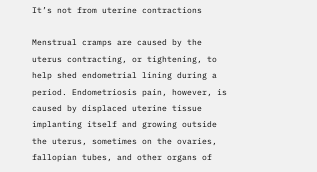It’s not from uterine contractions

Menstrual cramps are caused by the uterus contracting, or tightening, to help shed endometrial lining during a period. Endometriosis pain, however, is caused by displaced uterine tissue implanting itself and growing outside the uterus, sometimes on the ovaries, fallopian tubes, and other organs of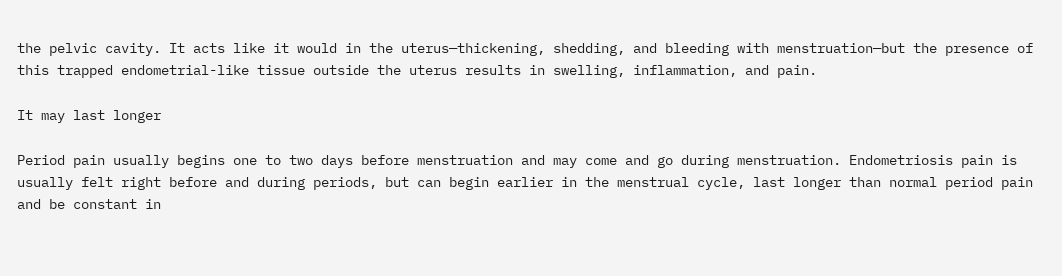the pelvic cavity. It acts like it would in the uterus—thickening, shedding, and bleeding with menstruation—but the presence of this trapped endometrial-like tissue outside the uterus results in swelling, inflammation, and pain.

It may last longer

Period pain usually begins one to two days before menstruation and may come and go during menstruation. Endometriosis pain is usually felt right before and during periods, but can begin earlier in the menstrual cycle, last longer than normal period pain and be constant in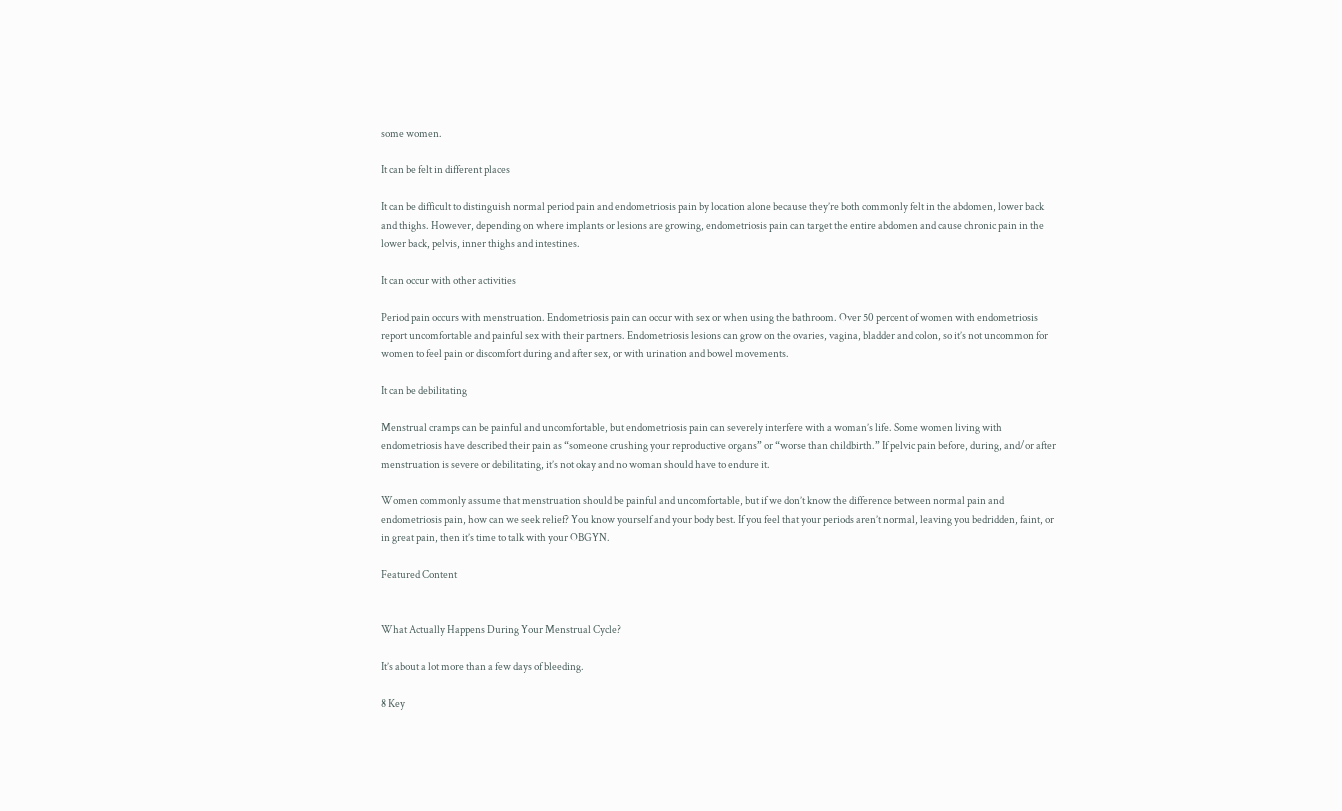some women.

It can be felt in different places

It can be difficult to distinguish normal period pain and endometriosis pain by location alone because they’re both commonly felt in the abdomen, lower back and thighs. However, depending on where implants or lesions are growing, endometriosis pain can target the entire abdomen and cause chronic pain in the lower back, pelvis, inner thighs and intestines.

It can occur with other activities

Period pain occurs with menstruation. Endometriosis pain can occur with sex or when using the bathroom. Over 50 percent of women with endometriosis report uncomfortable and painful sex with their partners. Endometriosis lesions can grow on the ovaries, vagina, bladder and colon, so it’s not uncommon for women to feel pain or discomfort during and after sex, or with urination and bowel movements.

It can be debilitating

Menstrual cramps can be painful and uncomfortable, but endometriosis pain can severely interfere with a woman’s life. Some women living with endometriosis have described their pain as “someone crushing your reproductive organs” or “worse than childbirth.” If pelvic pain before, during, and/or after menstruation is severe or debilitating, it’s not okay and no woman should have to endure it.

Women commonly assume that menstruation should be painful and uncomfortable, but if we don’t know the difference between normal pain and endometriosis pain, how can we seek relief? You know yourself and your body best. If you feel that your periods aren’t normal, leaving you bedridden, faint, or in great pain, then it’s time to talk with your OBGYN.

Featured Content


What Actually Happens During Your Menstrual Cycle?

It’s about a lot more than a few days of bleeding.

8 Key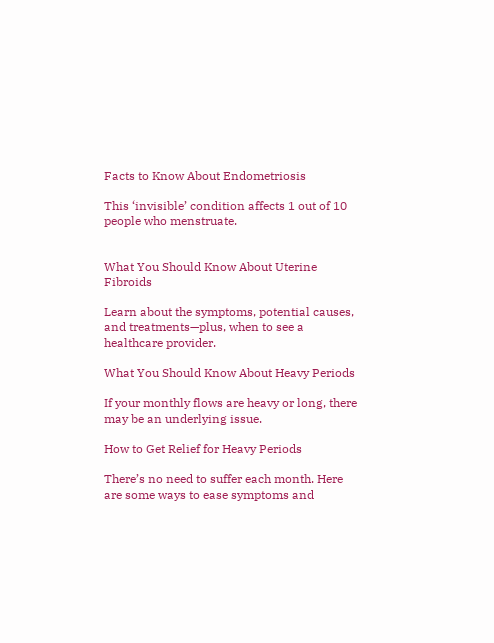Facts to Know About Endometriosis

This ‘invisible’ condition affects 1 out of 10 people who menstruate.


What You Should Know About Uterine Fibroids

Learn about the symptoms, potential causes, and treatments—plus, when to see a healthcare provider.

What You Should Know About Heavy Periods

If your monthly flows are heavy or long, there may be an underlying issue.

How to Get Relief for Heavy Periods

There’s no need to suffer each month. Here are some ways to ease symptoms and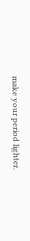make your period lighter.